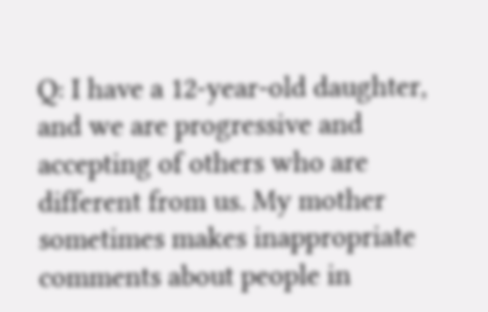Q: I have a 12-year-old daughter, and we are progressive and accepting of others who are different from us. My mother sometimes makes inappropriate comments about people in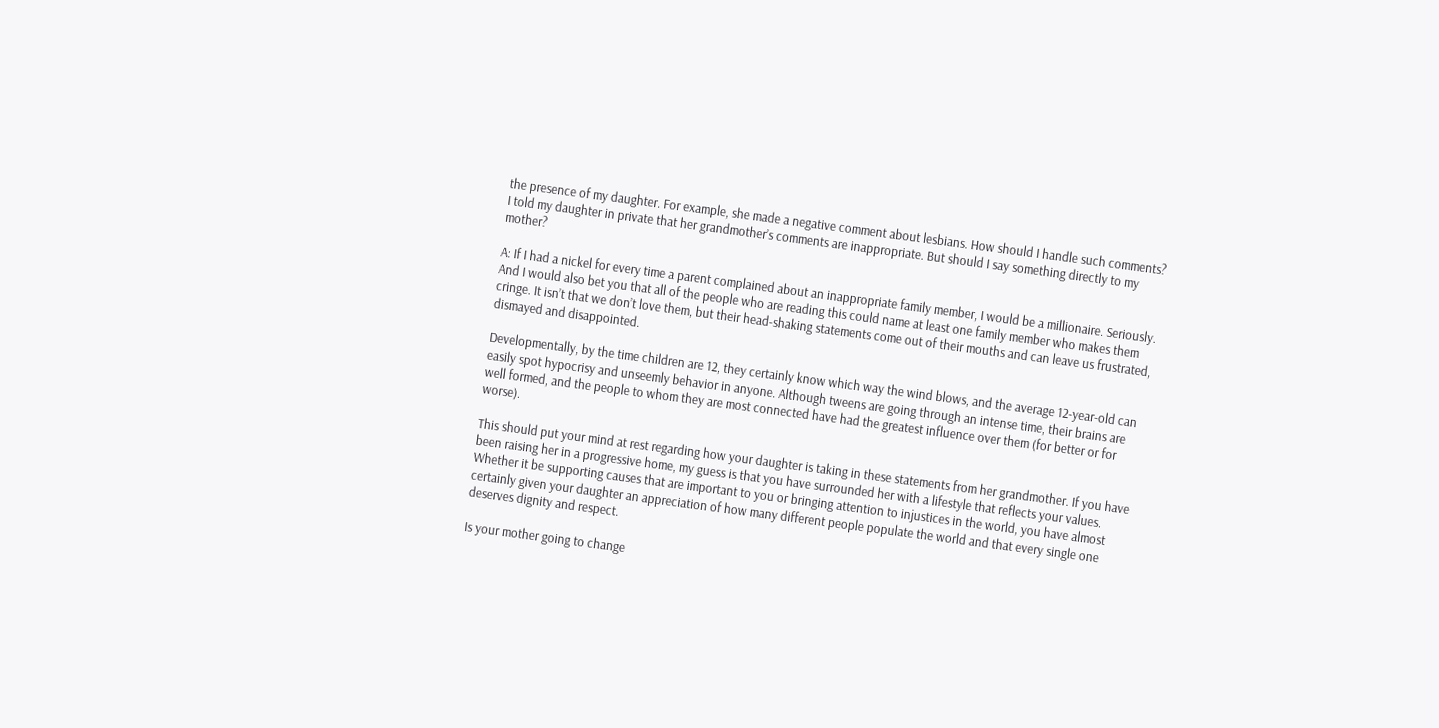the presence of my daughter. For example, she made a negative comment about lesbians. How should I handle such comments? I told my daughter in private that her grandmother’s comments are inappropriate. But should I say something directly to my mother?

A: If I had a nickel for every time a parent complained about an inappropriate family member, I would be a millionaire. Seriously. And I would also bet you that all of the people who are reading this could name at least one family member who makes them cringe. It isn’t that we don’t love them, but their head-shaking statements come out of their mouths and can leave us frustrated, dismayed and disappointed.

Developmentally, by the time children are 12, they certainly know which way the wind blows, and the average 12-year-old can easily spot hypocrisy and unseemly behavior in anyone. Although tweens are going through an intense time, their brains are well formed, and the people to whom they are most connected have had the greatest influence over them (for better or for worse).

This should put your mind at rest regarding how your daughter is taking in these statements from her grandmother. If you have been raising her in a progressive home, my guess is that you have surrounded her with a lifestyle that reflects your values. Whether it be supporting causes that are important to you or bringing attention to injustices in the world, you have almost certainly given your daughter an appreciation of how many different people populate the world and that every single one deserves dignity and respect.

Is your mother going to change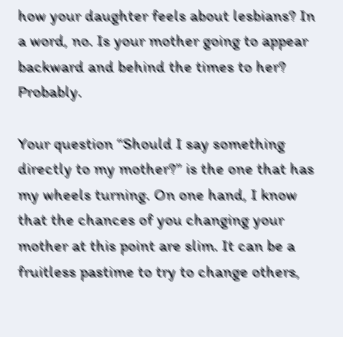how your daughter feels about lesbians? In a word, no. Is your mother going to appear backward and behind the times to her? Probably.

Your question “Should I say something directly to my mother?” is the one that has my wheels turning. On one hand, I know that the chances of you changing your mother at this point are slim. It can be a fruitless pastime to try to change others,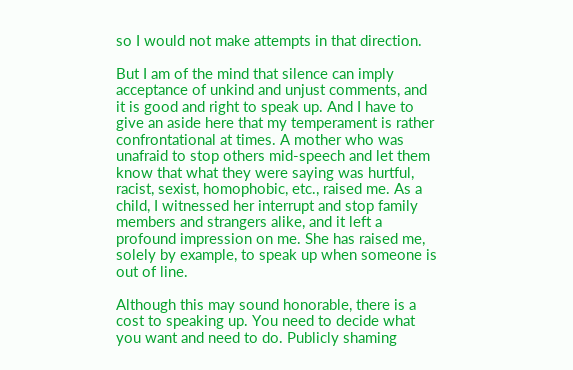so I would not make attempts in that direction.

But I am of the mind that silence can imply acceptance of unkind and unjust comments, and it is good and right to speak up. And I have to give an aside here that my temperament is rather confrontational at times. A mother who was unafraid to stop others mid-speech and let them know that what they were saying was hurtful, racist, sexist, homophobic, etc., raised me. As a child, I witnessed her interrupt and stop family members and strangers alike, and it left a profound impression on me. She has raised me, solely by example, to speak up when someone is out of line.

Although this may sound honorable, there is a cost to speaking up. You need to decide what you want and need to do. Publicly shaming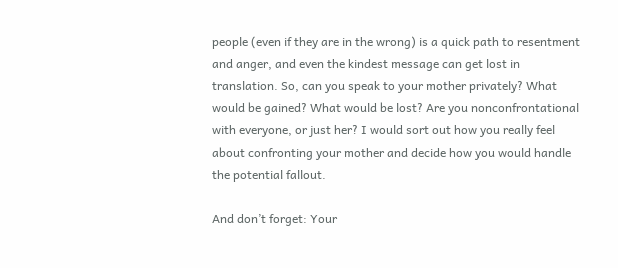people (even if they are in the wrong) is a quick path to resentment and anger, and even the kindest message can get lost in translation. So, can you speak to your mother privately? What would be gained? What would be lost? Are you nonconfrontational with everyone, or just her? I would sort out how you really feel about confronting your mother and decide how you would handle the potential fallout.

And don’t forget: Your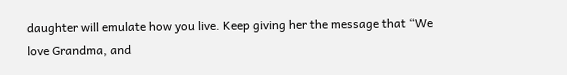daughter will emulate how you live. Keep giving her the message that “We love Grandma, and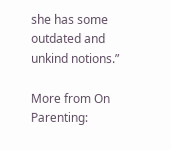she has some outdated and unkind notions.”

More from On Parenting: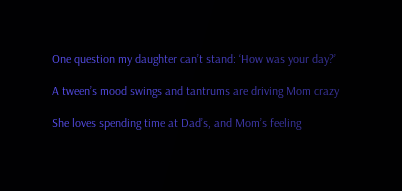One question my daughter can’t stand: ‘How was your day?’

A tween’s mood swings and tantrums are driving Mom crazy

She loves spending time at Dad’s, and Mom’s feeling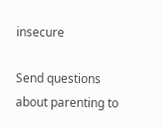insecure

Send questions about parenting to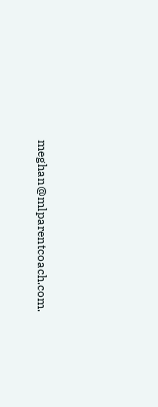meghan@mlparentcoach.com.